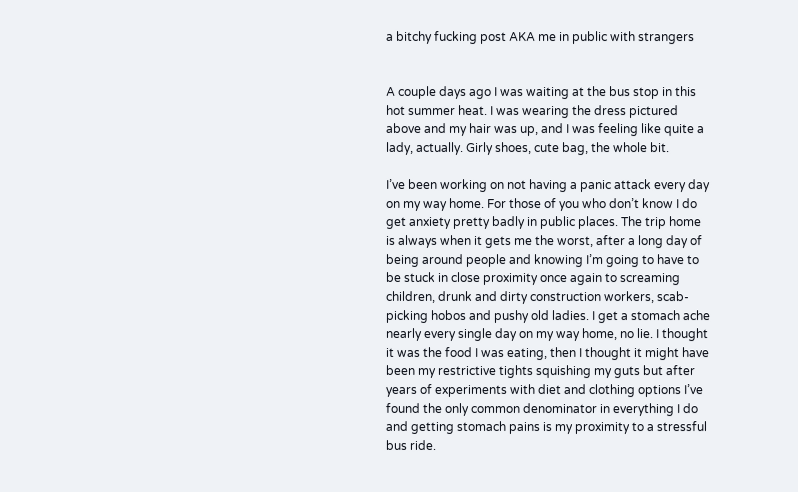a bitchy fucking post AKA me in public with strangers


A couple days ago I was waiting at the bus stop in this hot summer heat. I was wearing the dress pictured above and my hair was up, and I was feeling like quite a lady, actually. Girly shoes, cute bag, the whole bit.

I’ve been working on not having a panic attack every day on my way home. For those of you who don’t know I do get anxiety pretty badly in public places. The trip home is always when it gets me the worst, after a long day of being around people and knowing I’m going to have to be stuck in close proximity once again to screaming children, drunk and dirty construction workers, scab-picking hobos and pushy old ladies. I get a stomach ache nearly every single day on my way home, no lie. I thought it was the food I was eating, then I thought it might have been my restrictive tights squishing my guts but after years of experiments with diet and clothing options I’ve found the only common denominator in everything I do and getting stomach pains is my proximity to a stressful bus ride.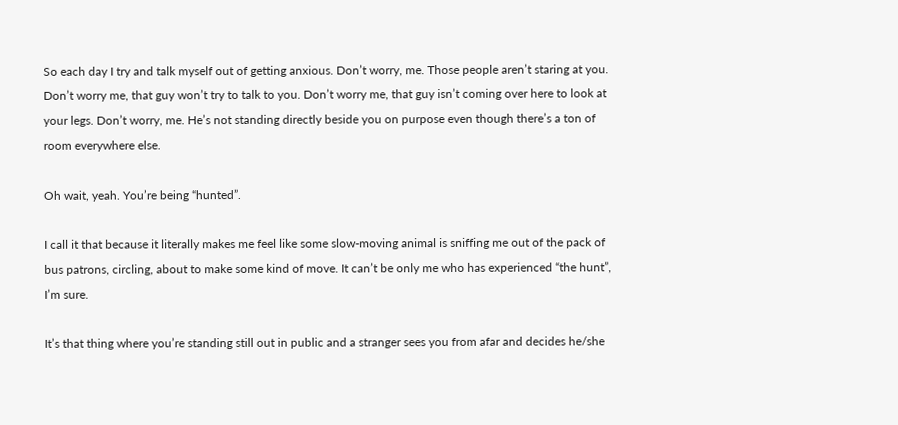So each day I try and talk myself out of getting anxious. Don’t worry, me. Those people aren’t staring at you. Don’t worry me, that guy won’t try to talk to you. Don’t worry me, that guy isn’t coming over here to look at your legs. Don’t worry, me. He’s not standing directly beside you on purpose even though there’s a ton of room everywhere else.

Oh wait, yeah. You’re being “hunted”.

I call it that because it literally makes me feel like some slow-moving animal is sniffing me out of the pack of bus patrons, circling, about to make some kind of move. It can’t be only me who has experienced “the hunt”, I’m sure.

It’s that thing where you’re standing still out in public and a stranger sees you from afar and decides he/she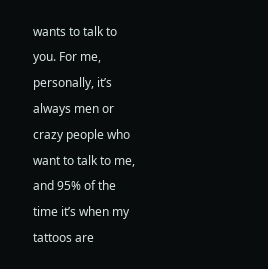wants to talk to you. For me, personally, it’s always men or crazy people who want to talk to me, and 95% of the time it’s when my tattoos are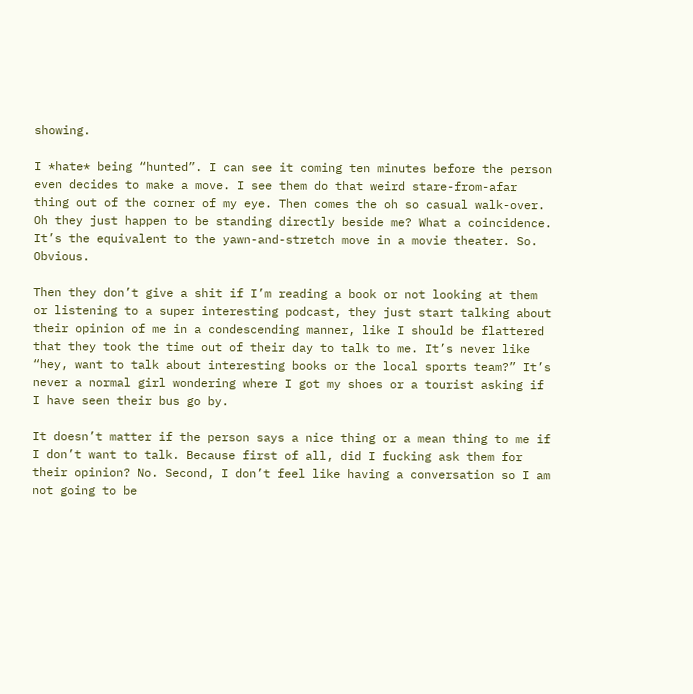showing.

I *hate* being “hunted”. I can see it coming ten minutes before the person even decides to make a move. I see them do that weird stare-from-afar thing out of the corner of my eye. Then comes the oh so casual walk-over. Oh they just happen to be standing directly beside me? What a coincidence. It’s the equivalent to the yawn-and-stretch move in a movie theater. So. Obvious.

Then they don’t give a shit if I’m reading a book or not looking at them or listening to a super interesting podcast, they just start talking about their opinion of me in a condescending manner, like I should be flattered that they took the time out of their day to talk to me. It’s never like “hey, want to talk about interesting books or the local sports team?” It’s never a normal girl wondering where I got my shoes or a tourist asking if I have seen their bus go by.

It doesn’t matter if the person says a nice thing or a mean thing to me if I don’t want to talk. Because first of all, did I fucking ask them for their opinion? No. Second, I don’t feel like having a conversation so I am not going to be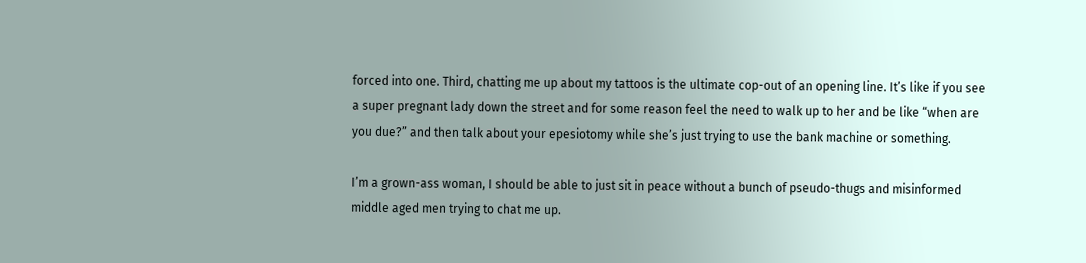forced into one. Third, chatting me up about my tattoos is the ultimate cop-out of an opening line. It’s like if you see a super pregnant lady down the street and for some reason feel the need to walk up to her and be like “when are you due?” and then talk about your epesiotomy while she’s just trying to use the bank machine or something.

I’m a grown-ass woman, I should be able to just sit in peace without a bunch of pseudo-thugs and misinformed middle aged men trying to chat me up.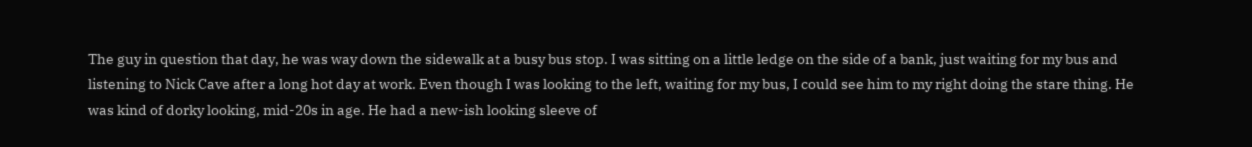The guy in question that day, he was way down the sidewalk at a busy bus stop. I was sitting on a little ledge on the side of a bank, just waiting for my bus and listening to Nick Cave after a long hot day at work. Even though I was looking to the left, waiting for my bus, I could see him to my right doing the stare thing. He was kind of dorky looking, mid-20s in age. He had a new-ish looking sleeve of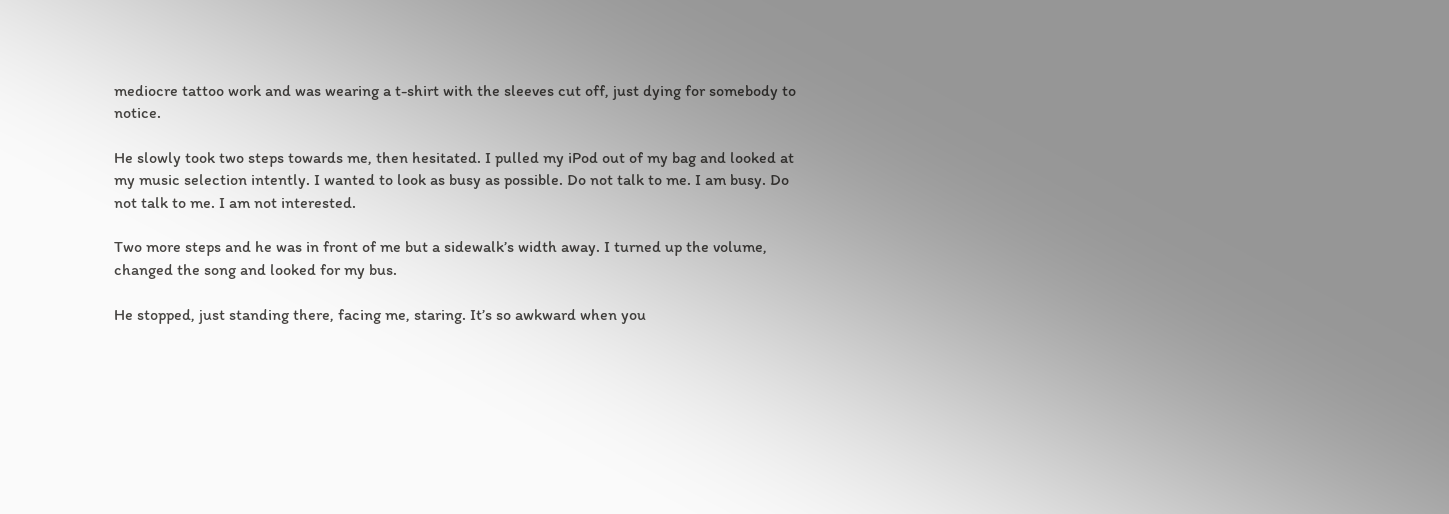mediocre tattoo work and was wearing a t-shirt with the sleeves cut off, just dying for somebody to notice.

He slowly took two steps towards me, then hesitated. I pulled my iPod out of my bag and looked at my music selection intently. I wanted to look as busy as possible. Do not talk to me. I am busy. Do not talk to me. I am not interested.

Two more steps and he was in front of me but a sidewalk’s width away. I turned up the volume, changed the song and looked for my bus.

He stopped, just standing there, facing me, staring. It’s so awkward when you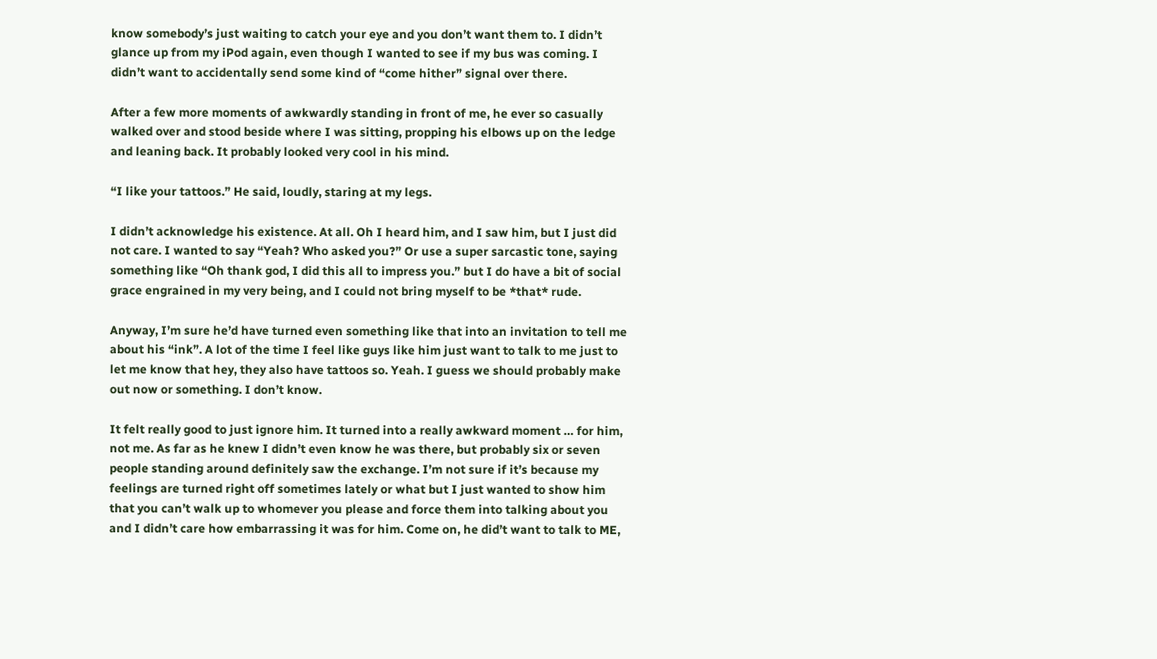know somebody’s just waiting to catch your eye and you don’t want them to. I didn’t glance up from my iPod again, even though I wanted to see if my bus was coming. I didn’t want to accidentally send some kind of “come hither” signal over there.

After a few more moments of awkwardly standing in front of me, he ever so casually walked over and stood beside where I was sitting, propping his elbows up on the ledge and leaning back. It probably looked very cool in his mind.

“I like your tattoos.” He said, loudly, staring at my legs.

I didn’t acknowledge his existence. At all. Oh I heard him, and I saw him, but I just did not care. I wanted to say “Yeah? Who asked you?” Or use a super sarcastic tone, saying something like “Oh thank god, I did this all to impress you.” but I do have a bit of social grace engrained in my very being, and I could not bring myself to be *that* rude.

Anyway, I’m sure he’d have turned even something like that into an invitation to tell me about his “ink”. A lot of the time I feel like guys like him just want to talk to me just to let me know that hey, they also have tattoos so. Yeah. I guess we should probably make out now or something. I don’t know.

It felt really good to just ignore him. It turned into a really awkward moment … for him, not me. As far as he knew I didn’t even know he was there, but probably six or seven people standing around definitely saw the exchange. I’m not sure if it’s because my feelings are turned right off sometimes lately or what but I just wanted to show him that you can’t walk up to whomever you please and force them into talking about you and I didn’t care how embarrassing it was for him. Come on, he did’t want to talk to ME,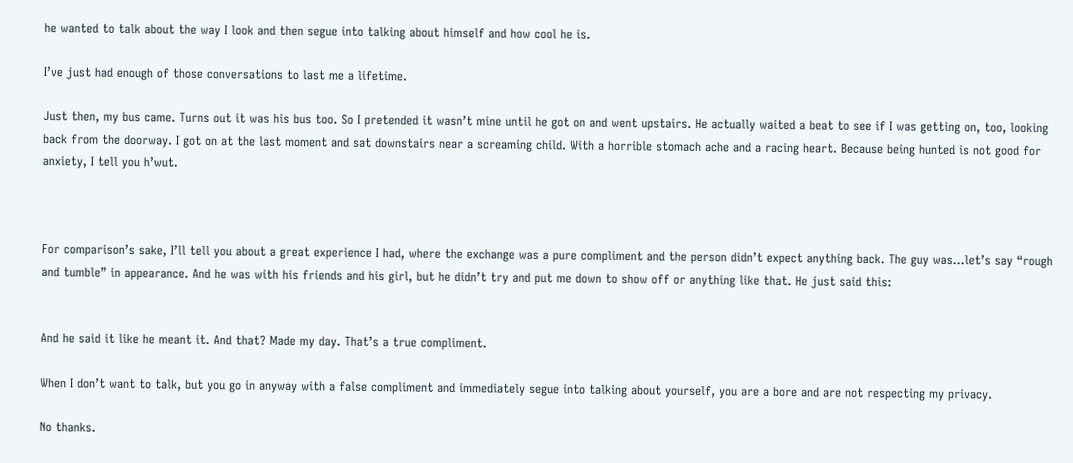he wanted to talk about the way I look and then segue into talking about himself and how cool he is.

I’ve just had enough of those conversations to last me a lifetime.

Just then, my bus came. Turns out it was his bus too. So I pretended it wasn’t mine until he got on and went upstairs. He actually waited a beat to see if I was getting on, too, looking back from the doorway. I got on at the last moment and sat downstairs near a screaming child. With a horrible stomach ache and a racing heart. Because being hunted is not good for anxiety, I tell you h’wut.



For comparison’s sake, I’ll tell you about a great experience I had, where the exchange was a pure compliment and the person didn’t expect anything back. The guy was…let’s say “rough and tumble” in appearance. And he was with his friends and his girl, but he didn’t try and put me down to show off or anything like that. He just said this:


And he said it like he meant it. And that? Made my day. That’s a true compliment.

When I don’t want to talk, but you go in anyway with a false compliment and immediately segue into talking about yourself, you are a bore and are not respecting my privacy.

No thanks.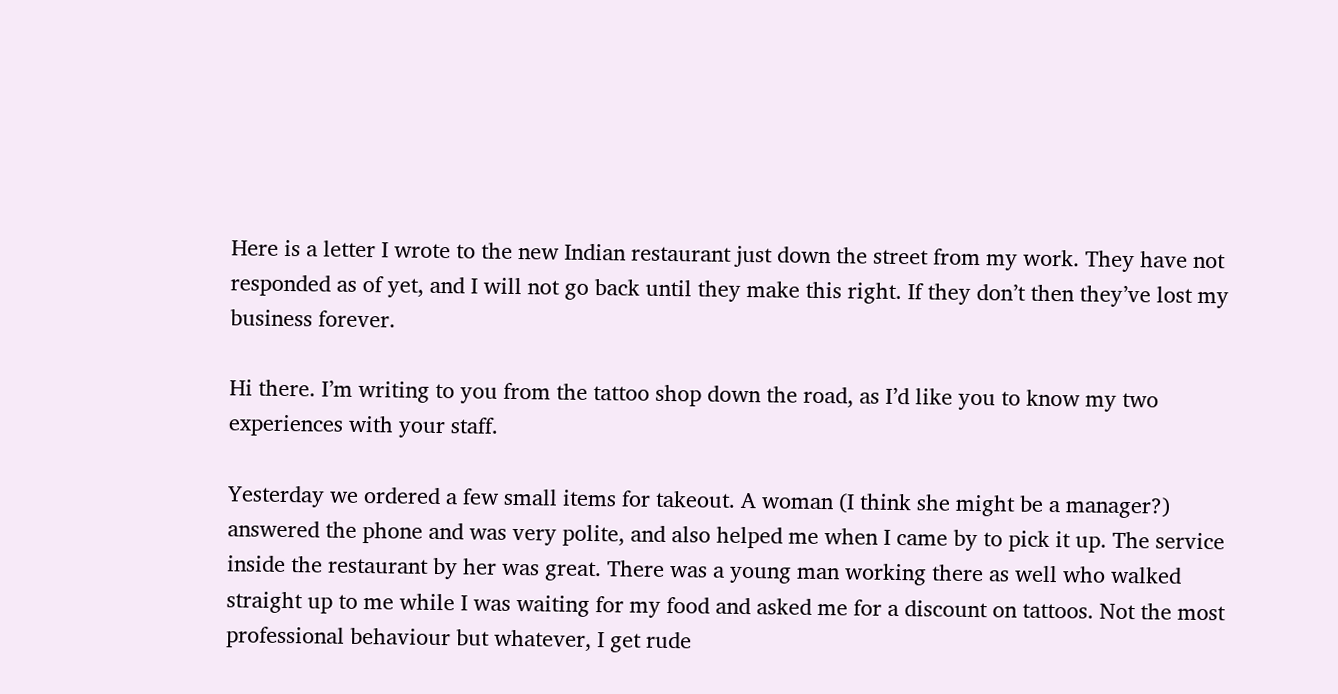Here is a letter I wrote to the new Indian restaurant just down the street from my work. They have not responded as of yet, and I will not go back until they make this right. If they don’t then they’ve lost my business forever.

Hi there. I’m writing to you from the tattoo shop down the road, as I’d like you to know my two experiences with your staff.

Yesterday we ordered a few small items for takeout. A woman (I think she might be a manager?) answered the phone and was very polite, and also helped me when I came by to pick it up. The service inside the restaurant by her was great. There was a young man working there as well who walked straight up to me while I was waiting for my food and asked me for a discount on tattoos. Not the most professional behaviour but whatever, I get rude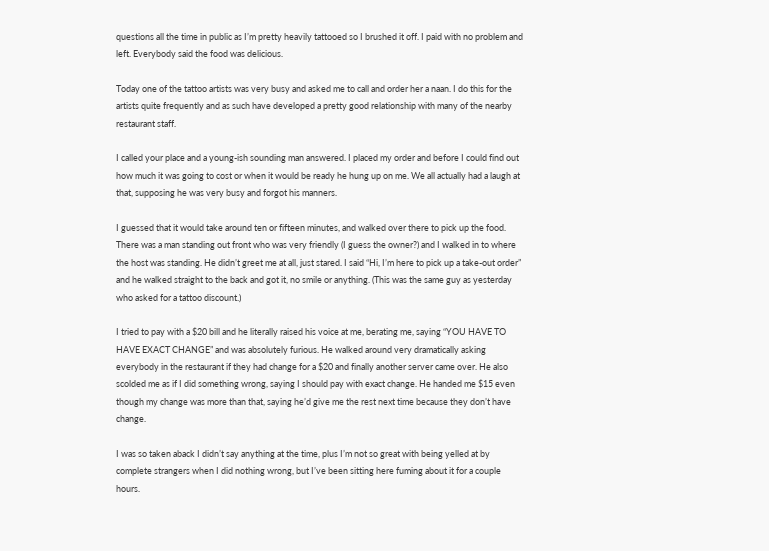questions all the time in public as I’m pretty heavily tattooed so I brushed it off. I paid with no problem and left. Everybody said the food was delicious.

Today one of the tattoo artists was very busy and asked me to call and order her a naan. I do this for the artists quite frequently and as such have developed a pretty good relationship with many of the nearby restaurant staff.

I called your place and a young-ish sounding man answered. I placed my order and before I could find out how much it was going to cost or when it would be ready he hung up on me. We all actually had a laugh at that, supposing he was very busy and forgot his manners.

I guessed that it would take around ten or fifteen minutes, and walked over there to pick up the food. There was a man standing out front who was very friendly (I guess the owner?) and I walked in to where the host was standing. He didn’t greet me at all, just stared. I said “Hi, I’m here to pick up a take-out order” and he walked straight to the back and got it, no smile or anything. (This was the same guy as yesterday who asked for a tattoo discount.)

I tried to pay with a $20 bill and he literally raised his voice at me, berating me, saying “YOU HAVE TO HAVE EXACT CHANGE” and was absolutely furious. He walked around very dramatically asking everybody in the restaurant if they had change for a $20 and finally another server came over. He also scolded me as if I did something wrong, saying I should pay with exact change. He handed me $15 even though my change was more than that, saying he’d give me the rest next time because they don’t have change.

I was so taken aback I didn’t say anything at the time, plus I’m not so great with being yelled at by complete strangers when I did nothing wrong, but I’ve been sitting here fuming about it for a couple hours.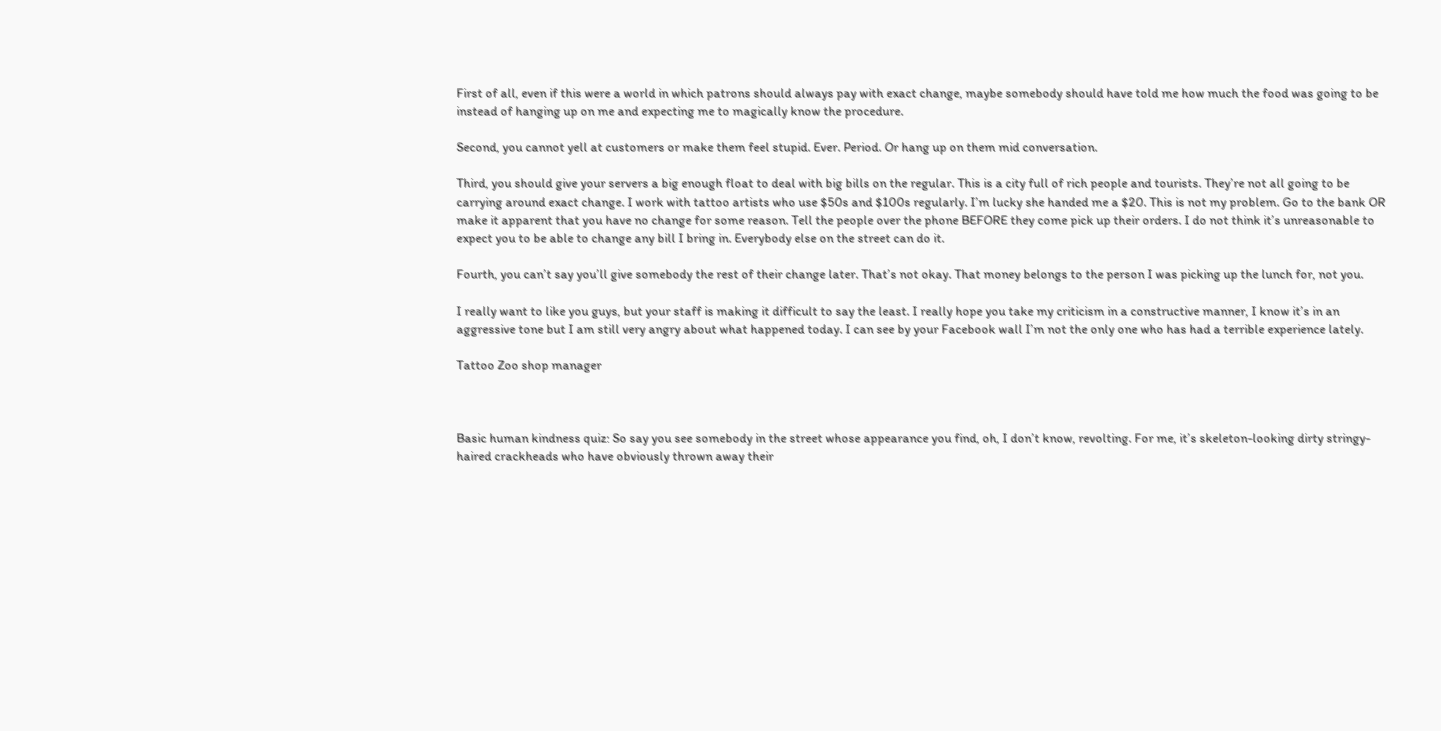First of all, even if this were a world in which patrons should always pay with exact change, maybe somebody should have told me how much the food was going to be instead of hanging up on me and expecting me to magically know the procedure.

Second, you cannot yell at customers or make them feel stupid. Ever. Period. Or hang up on them mid conversation.

Third, you should give your servers a big enough float to deal with big bills on the regular. This is a city full of rich people and tourists. They’re not all going to be carrying around exact change. I work with tattoo artists who use $50s and $100s regularly. I’m lucky she handed me a $20. This is not my problem. Go to the bank OR make it apparent that you have no change for some reason. Tell the people over the phone BEFORE they come pick up their orders. I do not think it’s unreasonable to expect you to be able to change any bill I bring in. Everybody else on the street can do it.

Fourth, you can’t say you’ll give somebody the rest of their change later. That’s not okay. That money belongs to the person I was picking up the lunch for, not you.

I really want to like you guys, but your staff is making it difficult to say the least. I really hope you take my criticism in a constructive manner, I know it’s in an aggressive tone but I am still very angry about what happened today. I can see by your Facebook wall I’m not the only one who has had a terrible experience lately.

Tattoo Zoo shop manager



Basic human kindness quiz: So say you see somebody in the street whose appearance you find, oh, I don’t know, revolting. For me, it’s skeleton-looking dirty stringy-haired crackheads who have obviously thrown away their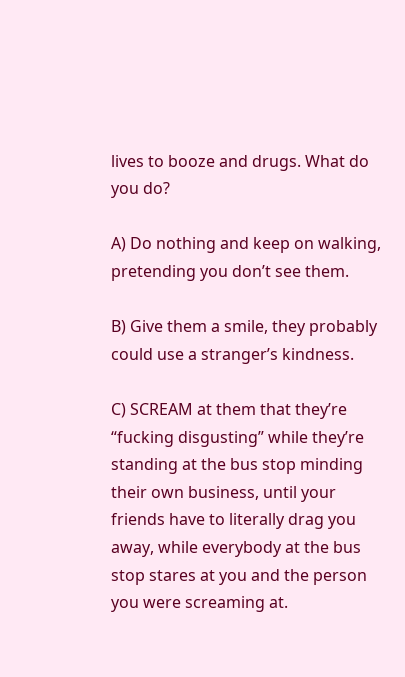lives to booze and drugs. What do you do?

A) Do nothing and keep on walking, pretending you don’t see them.

B) Give them a smile, they probably could use a stranger’s kindness.

C) SCREAM at them that they’re “fucking disgusting” while they’re standing at the bus stop minding their own business, until your friends have to literally drag you away, while everybody at the bus stop stares at you and the person you were screaming at.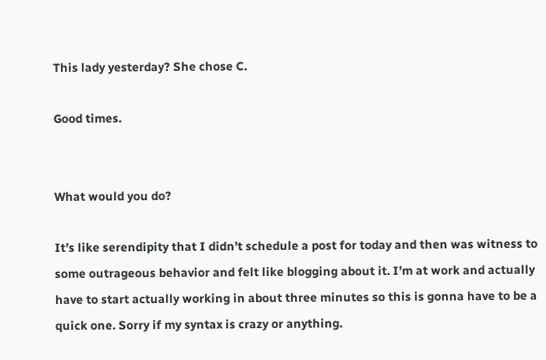This lady yesterday? She chose C.

Good times.


What would you do?

It’s like serendipity that I didn’t schedule a post for today and then was witness to some outrageous behavior and felt like blogging about it. I’m at work and actually have to start actually working in about three minutes so this is gonna have to be a quick one. Sorry if my syntax is crazy or anything.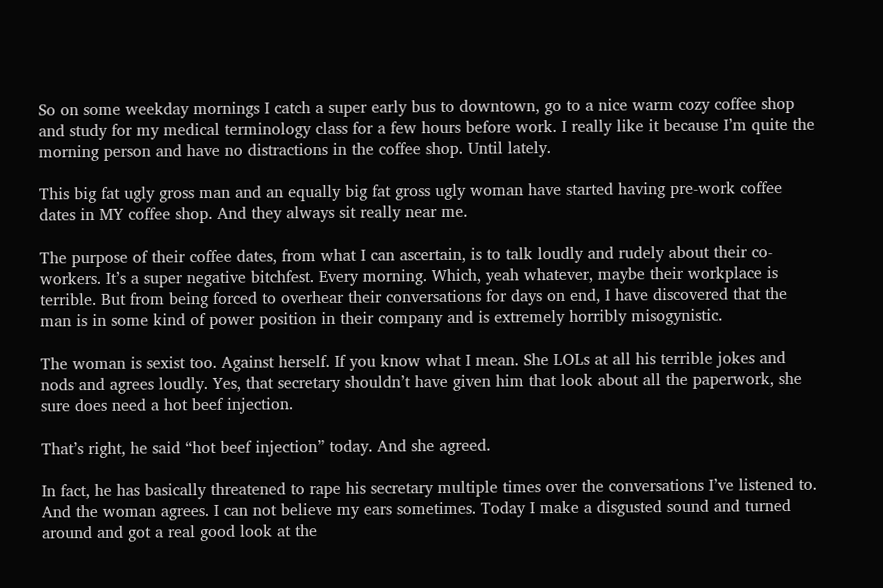So on some weekday mornings I catch a super early bus to downtown, go to a nice warm cozy coffee shop and study for my medical terminology class for a few hours before work. I really like it because I’m quite the morning person and have no distractions in the coffee shop. Until lately.

This big fat ugly gross man and an equally big fat gross ugly woman have started having pre-work coffee dates in MY coffee shop. And they always sit really near me.

The purpose of their coffee dates, from what I can ascertain, is to talk loudly and rudely about their co-workers. It’s a super negative bitchfest. Every morning. Which, yeah whatever, maybe their workplace is terrible. But from being forced to overhear their conversations for days on end, I have discovered that the man is in some kind of power position in their company and is extremely horribly misogynistic.

The woman is sexist too. Against herself. If you know what I mean. She LOLs at all his terrible jokes and nods and agrees loudly. Yes, that secretary shouldn’t have given him that look about all the paperwork, she sure does need a hot beef injection.

That’s right, he said “hot beef injection” today. And she agreed.

In fact, he has basically threatened to rape his secretary multiple times over the conversations I’ve listened to. And the woman agrees. I can not believe my ears sometimes. Today I make a disgusted sound and turned around and got a real good look at the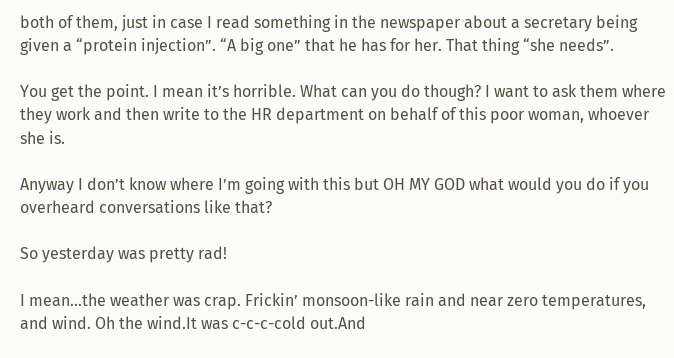both of them, just in case I read something in the newspaper about a secretary being given a “protein injection”. “A big one” that he has for her. That thing “she needs”.

You get the point. I mean it’s horrible. What can you do though? I want to ask them where they work and then write to the HR department on behalf of this poor woman, whoever she is.

Anyway I don’t know where I’m going with this but OH MY GOD what would you do if you overheard conversations like that?

So yesterday was pretty rad!

I mean…the weather was crap. Frickin’ monsoon-like rain and near zero temperatures, and wind. Oh the wind.It was c-c-c-cold out.And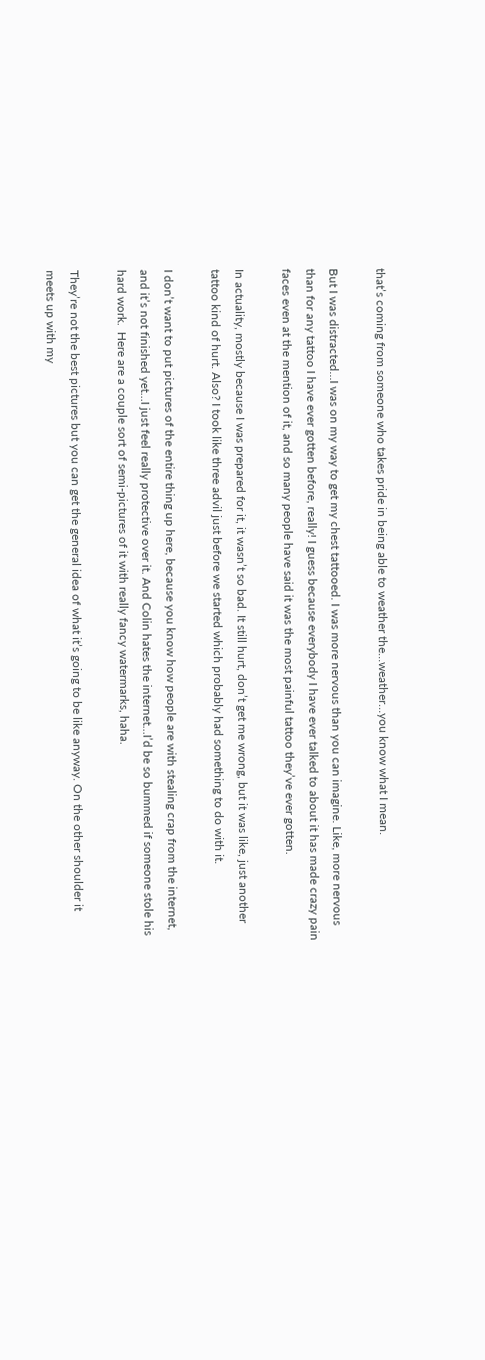that’s coming from someone who takes pride in being able to weather the…weather…you know what I mean.

But I was distracted…I was on my way to get my chest tattooed. I was more nervous than you can imagine. Like, more nervous than for any tattoo I have ever gotten before, really! I guess because everybody I have ever talked to about it has made crazy pain faces even at the mention of it, and so many people have said it was the most painful tattoo they’ve ever gotten.

In actuality, mostly because I was prepared for it, it wasn’t so bad. It still hurt, don’t get me wrong, but it was like, just another tattoo kind of hurt. Also? I took like three advil just before we started which probably had something to do with it.

I don’t want to put pictures of the entire thing up here, because you know how people are with stealing crap from the internet, and it’s not finished yet…I just feel really protective over it. And Colin hates the internet…I’d be so bummed if someone stole his hard work.  Here are a couple sort of semi-pictures of it with really fancy watermarks, haha.

They’re not the best pictures but you can get the general idea of what it’s going to be like anyway. On the other shoulder it meets up with my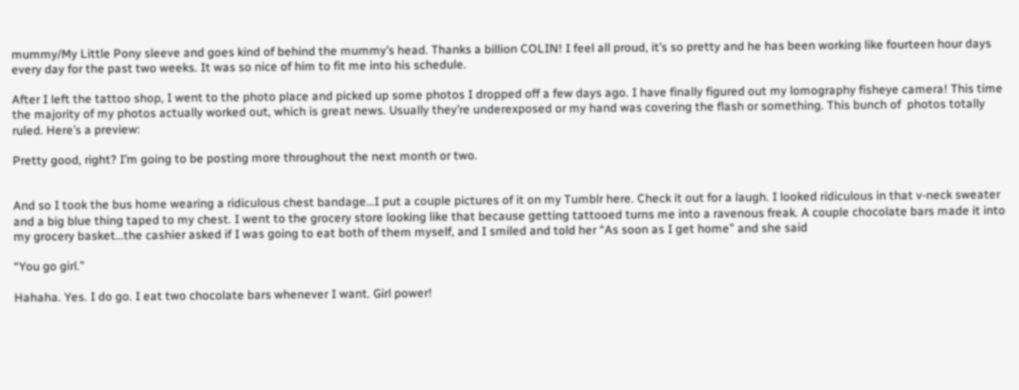mummy/My Little Pony sleeve and goes kind of behind the mummy’s head. Thanks a billion COLIN! I feel all proud, it’s so pretty and he has been working like fourteen hour days every day for the past two weeks. It was so nice of him to fit me into his schedule.

After I left the tattoo shop, I went to the photo place and picked up some photos I dropped off a few days ago. I have finally figured out my lomography fisheye camera! This time the majority of my photos actually worked out, which is great news. Usually they’re underexposed or my hand was covering the flash or something. This bunch of  photos totally ruled. Here’s a preview:

Pretty good, right? I’m going to be posting more throughout the next month or two.


And so I took the bus home wearing a ridiculous chest bandage…I put a couple pictures of it on my Tumblr here. Check it out for a laugh. I looked ridiculous in that v-neck sweater and a big blue thing taped to my chest. I went to the grocery store looking like that because getting tattooed turns me into a ravenous freak. A couple chocolate bars made it into my grocery basket…the cashier asked if I was going to eat both of them myself, and I smiled and told her “As soon as I get home” and she said

“You go girl.”

Hahaha. Yes. I do go. I eat two chocolate bars whenever I want. Girl power!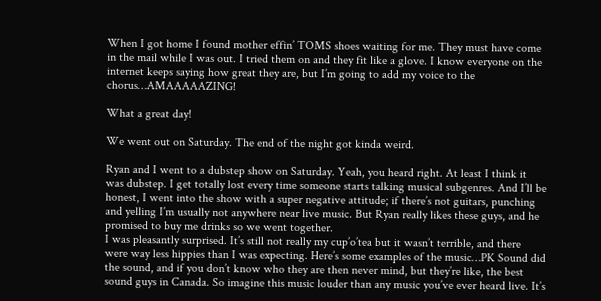When I got home I found mother effin’ TOMS shoes waiting for me. They must have come in the mail while I was out. I tried them on and they fit like a glove. I know everyone on the internet keeps saying how great they are, but I’m going to add my voice to the chorus…AMAAAAAZING!

What a great day!

We went out on Saturday. The end of the night got kinda weird.

Ryan and I went to a dubstep show on Saturday. Yeah, you heard right. At least I think it was dubstep. I get totally lost every time someone starts talking musical subgenres. And I’ll be honest, I went into the show with a super negative attitude; if there’s not guitars, punching and yelling I’m usually not anywhere near live music. But Ryan really likes these guys, and he promised to buy me drinks so we went together.
I was pleasantly surprised. It’s still not really my cup’o’tea but it wasn’t terrible, and there were way less hippies than I was expecting. Here’s some examples of the music…PK Sound did the sound, and if you don’t know who they are then never mind, but they’re like, the best sound guys in Canada. So imagine this music louder than any music you’ve ever heard live. It’s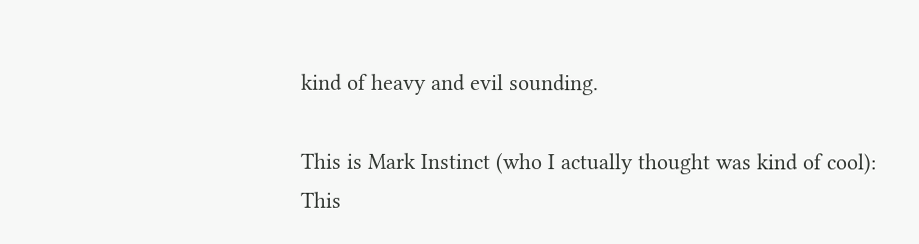kind of heavy and evil sounding.

This is Mark Instinct (who I actually thought was kind of cool):
This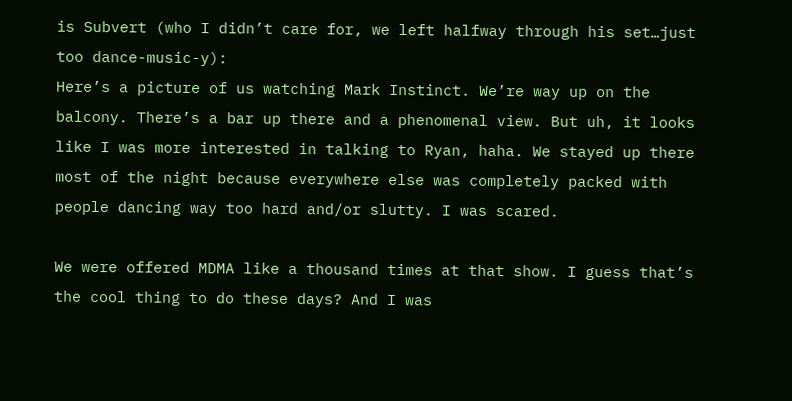is Subvert (who I didn’t care for, we left halfway through his set…just too dance-music-y):
Here’s a picture of us watching Mark Instinct. We’re way up on the balcony. There’s a bar up there and a phenomenal view. But uh, it looks like I was more interested in talking to Ryan, haha. We stayed up there most of the night because everywhere else was completely packed with people dancing way too hard and/or slutty. I was scared.

We were offered MDMA like a thousand times at that show. I guess that’s the cool thing to do these days? And I was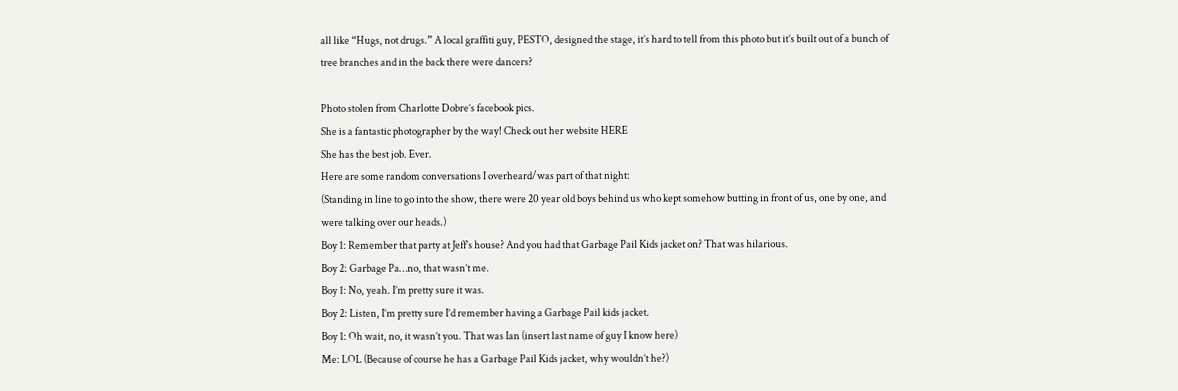all like “Hugs, not drugs.” A local graffiti guy, PESTO, designed the stage, it’s hard to tell from this photo but it’s built out of a bunch of tree branches and in the back there were dancers?

Photo stolen from Charlotte Dobre’s facebook pics.
She is a fantastic photographer by the way! Check out her website HERE
She has the best job. Ever.
Here are some random conversations I overheard/was part of that night:
(Standing in line to go into the show, there were 20 year old boys behind us who kept somehow butting in front of us, one by one, and were talking over our heads.)
Boy 1: Remember that party at Jeff’s house? And you had that Garbage Pail Kids jacket on? That was hilarious.
Boy 2: Garbage Pa…no, that wasn’t me.
Boy 1: No, yeah. I’m pretty sure it was.
Boy 2: Listen, I’m pretty sure I’d remember having a Garbage Pail kids jacket.
Boy 1: Oh wait, no, it wasn’t you. That was Ian (insert last name of guy I know here)
Me: LOL (Because of course he has a Garbage Pail Kids jacket, why wouldn’t he?)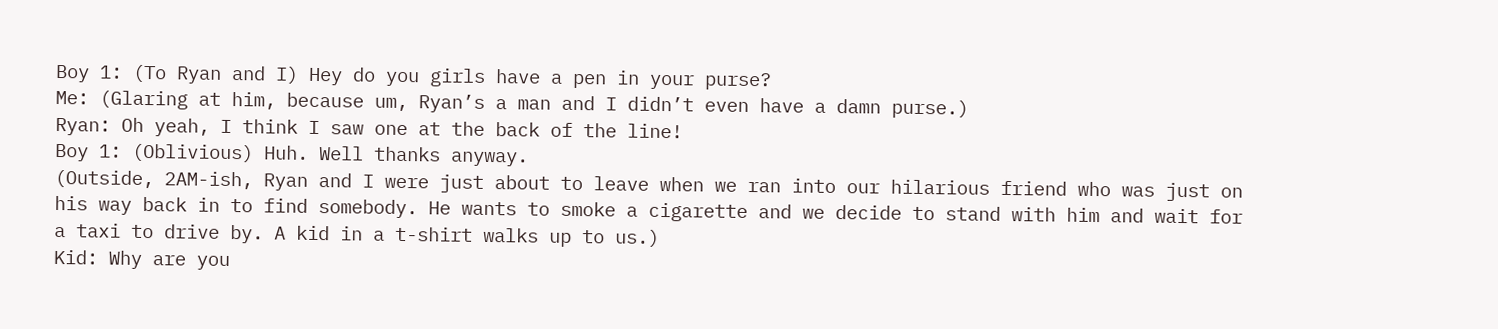Boy 1: (To Ryan and I) Hey do you girls have a pen in your purse?
Me: (Glaring at him, because um, Ryan’s a man and I didn’t even have a damn purse.)
Ryan: Oh yeah, I think I saw one at the back of the line!
Boy 1: (Oblivious) Huh. Well thanks anyway.
(Outside, 2AM-ish, Ryan and I were just about to leave when we ran into our hilarious friend who was just on his way back in to find somebody. He wants to smoke a cigarette and we decide to stand with him and wait for a taxi to drive by. A kid in a t-shirt walks up to us.)
Kid: Why are you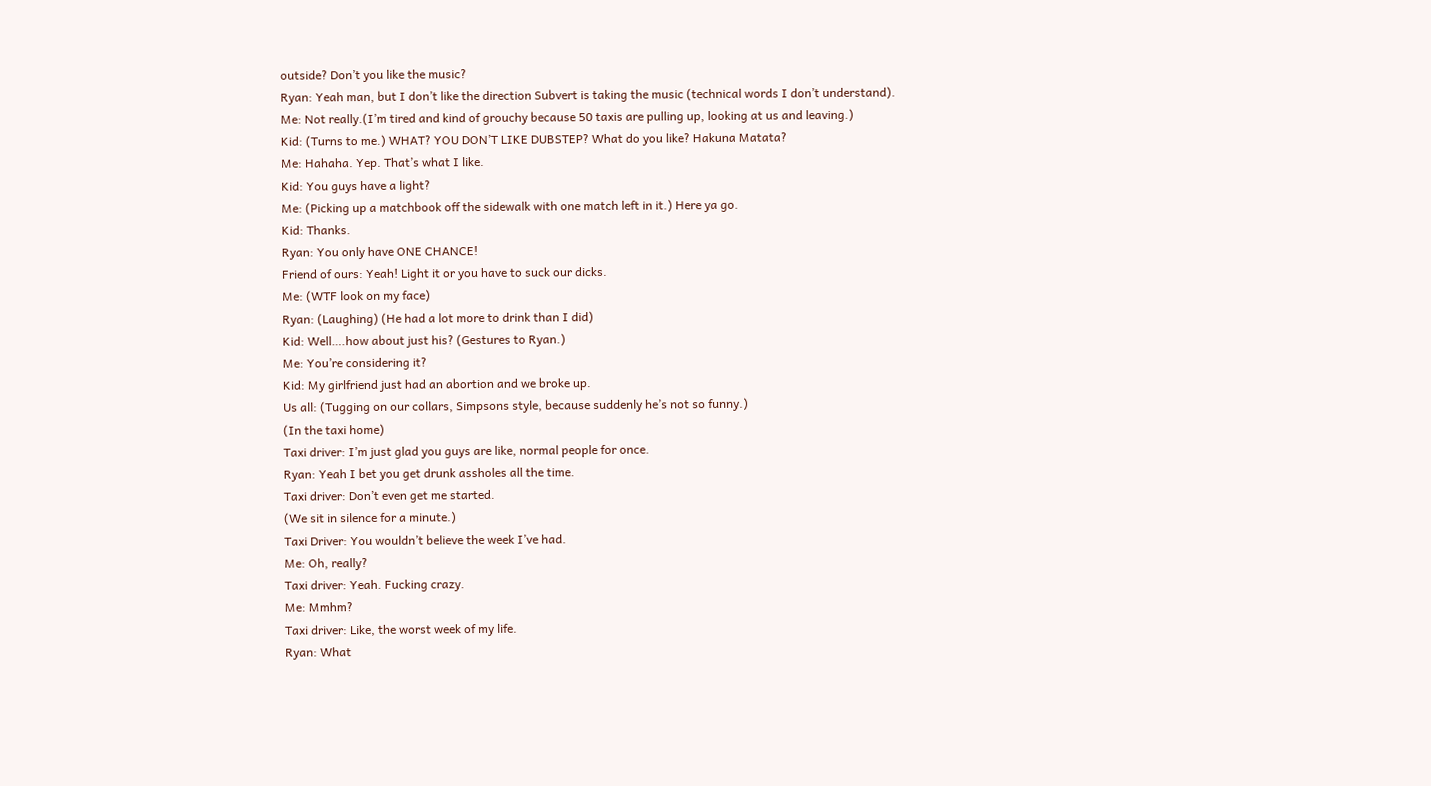outside? Don’t you like the music?
Ryan: Yeah man, but I don’t like the direction Subvert is taking the music (technical words I don’t understand).
Me: Not really.(I’m tired and kind of grouchy because 50 taxis are pulling up, looking at us and leaving.)
Kid: (Turns to me.) WHAT? YOU DON’T LIKE DUBSTEP? What do you like? Hakuna Matata?
Me: Hahaha. Yep. That’s what I like.
Kid: You guys have a light?
Me: (Picking up a matchbook off the sidewalk with one match left in it.) Here ya go.
Kid: Thanks.
Ryan: You only have ONE CHANCE!
Friend of ours: Yeah! Light it or you have to suck our dicks.
Me: (WTF look on my face)
Ryan: (Laughing) (He had a lot more to drink than I did)
Kid: Well….how about just his? (Gestures to Ryan.)
Me: You’re considering it?
Kid: My girlfriend just had an abortion and we broke up.
Us all: (Tugging on our collars, Simpsons style, because suddenly he’s not so funny.)
(In the taxi home)
Taxi driver: I’m just glad you guys are like, normal people for once.
Ryan: Yeah I bet you get drunk assholes all the time.
Taxi driver: Don’t even get me started.
(We sit in silence for a minute.)
Taxi Driver: You wouldn’t believe the week I’ve had.
Me: Oh, really?
Taxi driver: Yeah. Fucking crazy.
Me: Mmhm?
Taxi driver: Like, the worst week of my life.
Ryan: What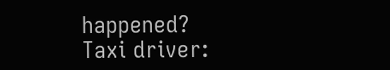happened?
Taxi driver: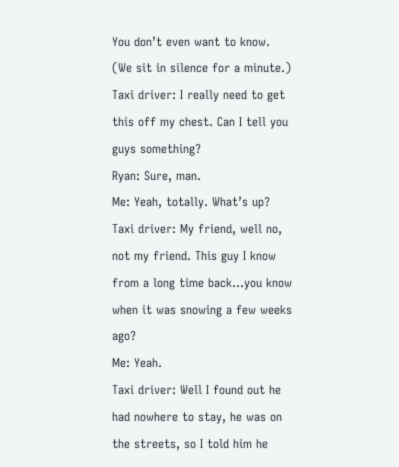You don’t even want to know.
(We sit in silence for a minute.)
Taxi driver: I really need to get this off my chest. Can I tell you guys something?
Ryan: Sure, man.
Me: Yeah, totally. What’s up?
Taxi driver: My friend, well no, not my friend. This guy I know from a long time back…you know when it was snowing a few weeks ago?
Me: Yeah.
Taxi driver: Well I found out he had nowhere to stay, he was on the streets, so I told him he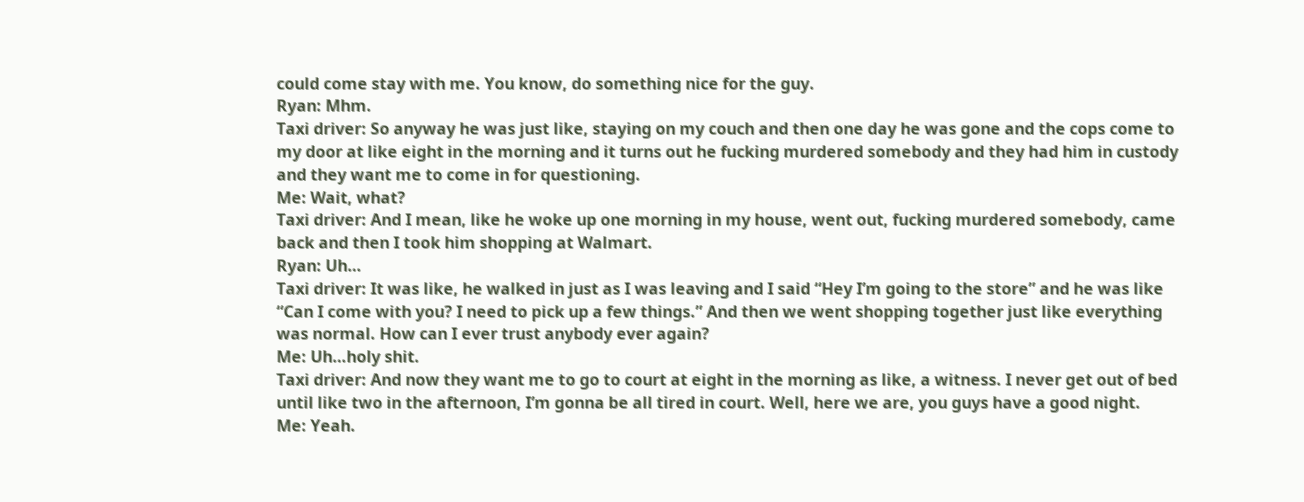could come stay with me. You know, do something nice for the guy.
Ryan: Mhm.
Taxi driver: So anyway he was just like, staying on my couch and then one day he was gone and the cops come to my door at like eight in the morning and it turns out he fucking murdered somebody and they had him in custody and they want me to come in for questioning.
Me: Wait, what?
Taxi driver: And I mean, like he woke up one morning in my house, went out, fucking murdered somebody, came back and then I took him shopping at Walmart.
Ryan: Uh…
Taxi driver: It was like, he walked in just as I was leaving and I said “Hey I’m going to the store” and he was like “Can I come with you? I need to pick up a few things.” And then we went shopping together just like everything was normal. How can I ever trust anybody ever again?
Me: Uh…holy shit.
Taxi driver: And now they want me to go to court at eight in the morning as like, a witness. I never get out of bed until like two in the afternoon, I’m gonna be all tired in court. Well, here we are, you guys have a good night.
Me: Yeah.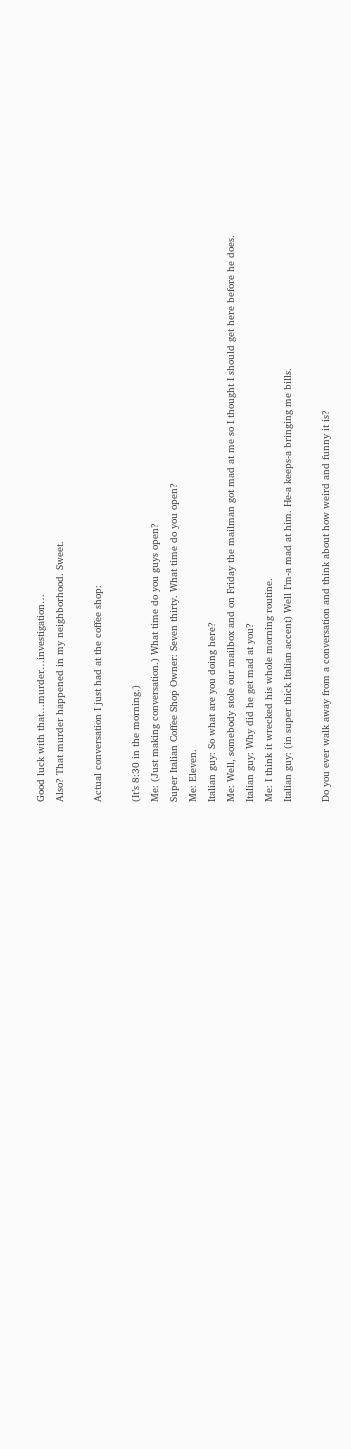Good luck with that…murder…investigation…
Also? That murder happened in my neighborhood. Sweet.

Actual conversation I just had at the coffee shop:

(It’s 8:30 in the morning.)
Me: (Just making conversation.) What time do you guys open?
Super Italian Coffee Shop Owner: Seven thirty. What time do you open?
Me: Eleven.
Italian guy: So what are you doing here?
Me: Well, somebody stole our mailbox and on Friday the mailman got mad at me so I thought I should get here before he does.
Italian guy: Why did he get mad at you?
Me: I think it wrecked his whole morning routine.
Italian guy: (in super thick Italian accent) Well I’m-a mad at him. He-a keeps-a bringing me bills.

Do you ever walk away from a conversation and think about how weird and funny it is?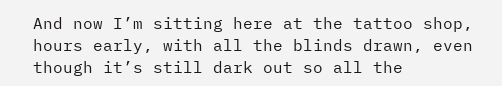And now I’m sitting here at the tattoo shop, hours early, with all the blinds drawn, even though it’s still dark out so all the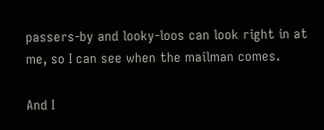passers-by and looky-loos can look right in at me, so I can see when the mailman comes.

And I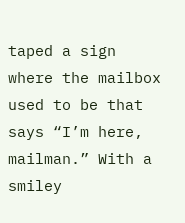taped a sign where the mailbox used to be that says “I’m here, mailman.” With a smiley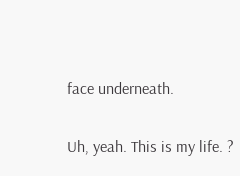face underneath.

Uh, yeah. This is my life. ?